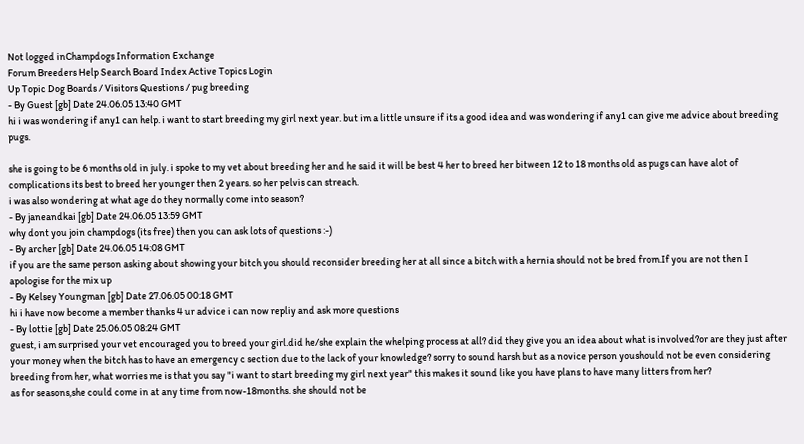Not logged inChampdogs Information Exchange
Forum Breeders Help Search Board Index Active Topics Login
Up Topic Dog Boards / Visitors Questions / pug breeding
- By Guest [gb] Date 24.06.05 13:40 GMT
hi i was wondering if any1 can help. i want to start breeding my girl next year. but im a little unsure if its a good idea and was wondering if any1 can give me advice about breeding pugs.

she is going to be 6 months old in july. i spoke to my vet about breeding her and he said it will be best 4 her to breed her bitween 12 to 18 months old as pugs can have alot of complications its best to breed her younger then 2 years. so her pelvis can streach.
i was also wondering at what age do they normally come into season?
- By janeandkai [gb] Date 24.06.05 13:59 GMT
why dont you join champdogs (its free) then you can ask lots of questions :-)
- By archer [gb] Date 24.06.05 14:08 GMT
if you are the same person asking about showing your bitch you should reconsider breeding her at all since a bitch with a hernia should not be bred from.If you are not then I apologise for the mix up
- By Kelsey Youngman [gb] Date 27.06.05 00:18 GMT
hi i have now become a member thanks 4 ur advice i can now repliy and ask more questions
- By lottie [gb] Date 25.06.05 08:24 GMT
guest, i am surprised your vet encouraged you to breed your girl.did he/she explain the whelping process at all? did they give you an idea about what is involved?or are they just after your money when the bitch has to have an emergency c section due to the lack of your knowledge? sorry to sound harsh but as a novice person youshould not be even considering breeding from her, what worries me is that you say "i want to start breeding my girl next year" this makes it sound like you have plans to have many litters from her?
as for seasons,she could come in at any time from now-18months. she should not be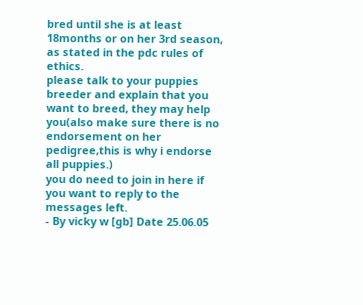bred until she is at least 18months or on her 3rd season, as stated in the pdc rules of ethics.
please talk to your puppies breeder and explain that you want to breed, they may help you(also make sure there is no endorsement on her pedigree,this is why i endorse all puppies.)
you do need to join in here if you want to reply to the messages left.
- By vicky w [gb] Date 25.06.05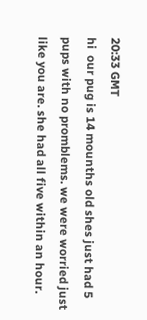20:33 GMT
hi  our pug is 14 mounths old shes just had 5 pups with no promblems. we were worried just like you are. she had all five within an hour.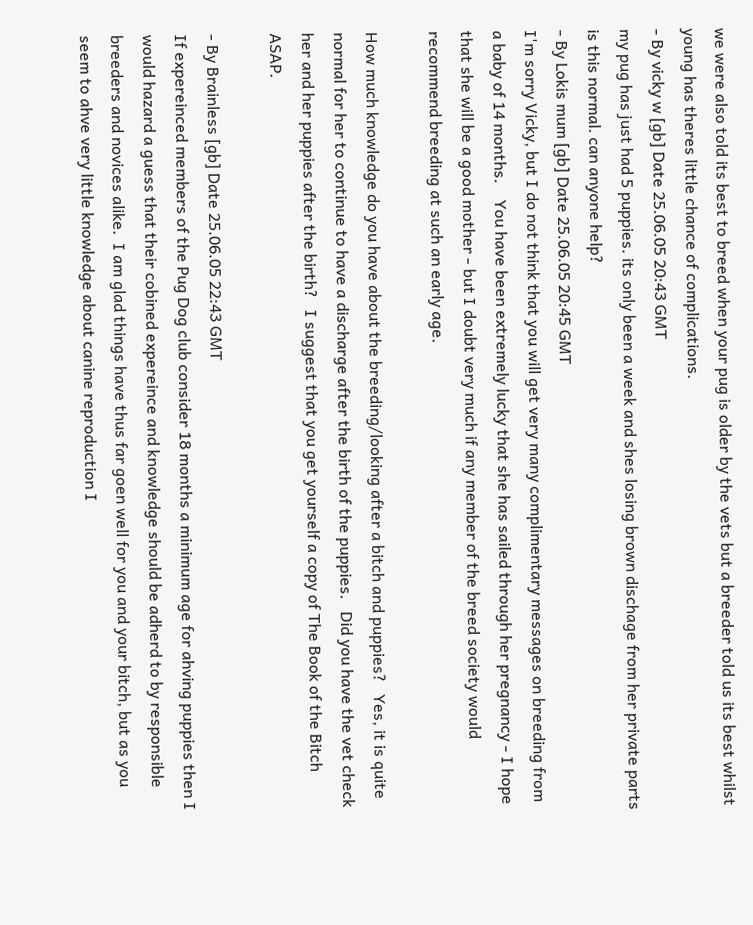we were also told its best to breed when your pug is older by the vets but a breeder told us its best whilst young has theres little chance of complications.
- By vicky w [gb] Date 25.06.05 20:43 GMT
my pug has just had 5 puppies. its only been a week and shes losing brown dischage from her private parts is this normal. can anyone help?
- By Lokis mum [gb] Date 25.06.05 20:45 GMT
I'm sorry Vicky, but I do not think that you will get very many complimentary messages on breeding from a baby of 14 months.    You have been extremely lucky that she has sailed through her pregnancy - I hope that she will be a good mother - but I doubt very much if any member of the breed society would recommend breeding at such an early age.

How much knowledge do you have about the breeding/looking after a bitch and puppies?   Yes, it is quite normal for her to continue to have a discharge after the birth of the puppies.   Did you have the vet check her and her puppies after the birth?   I suggest that you get yourself a copy of The Book of the Bitch ASAP.

- By Brainless [gb] Date 25.06.05 22:43 GMT
If expereinced members of the Pug Dog club consider 18 months a minimum age for ahving puppies then I would hazard a guess that their cobined expereince and knowledge should be adherd to by responsible breeders and novices alike.  I am glad things have thus far goen well for you and your bitch, but as you seem to ahve very little knowledge about canine reproduction I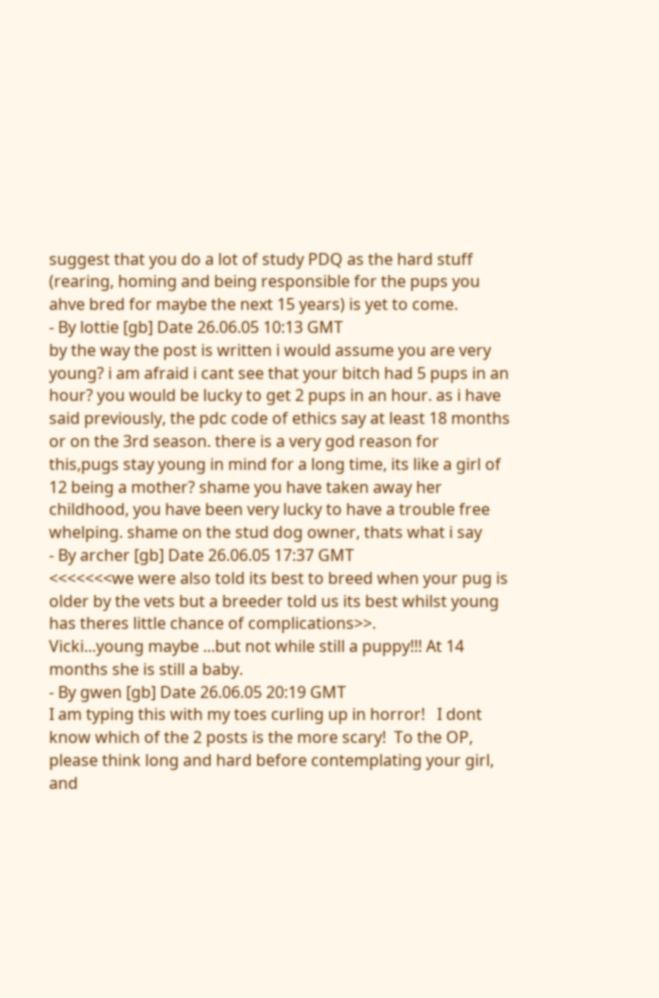suggest that you do a lot of study PDQ as the hard stuff (rearing, homing and being responsible for the pups you ahve bred for maybe the next 15 years) is yet to come.
- By lottie [gb] Date 26.06.05 10:13 GMT
by the way the post is written i would assume you are very young? i am afraid i cant see that your bitch had 5 pups in an hour? you would be lucky to get 2 pups in an hour. as i have said previously, the pdc code of ethics say at least 18 months or on the 3rd season. there is a very god reason for this,pugs stay young in mind for a long time, its like a girl of 12 being a mother? shame you have taken away her childhood, you have been very lucky to have a trouble free whelping. shame on the stud dog owner, thats what i say
- By archer [gb] Date 26.06.05 17:37 GMT
<<<<<<<we were also told its best to breed when your pug is older by the vets but a breeder told us its best whilst young has theres little chance of complications>>.
Vicki...young maybe ...but not while still a puppy!!! At 14 months she is still a baby.
- By gwen [gb] Date 26.06.05 20:19 GMT
I am typing this with my toes curling up in horror!   I dont know which of the 2 posts is the more scary!  To the OP, please think long and hard before contemplating your girl,  and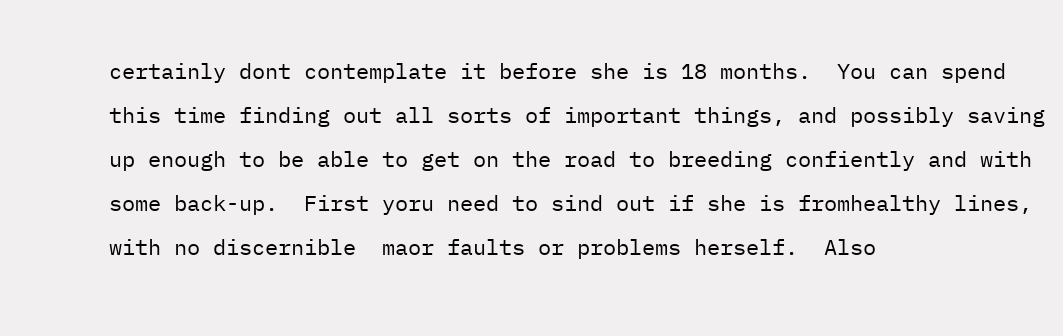certainly dont contemplate it before she is 18 months.  You can spend this time finding out all sorts of important things, and possibly saving up enough to be able to get on the road to breeding confiently and with some back-up.  First yoru need to sind out if she is fromhealthy lines, with no discernible  maor faults or problems herself.  Also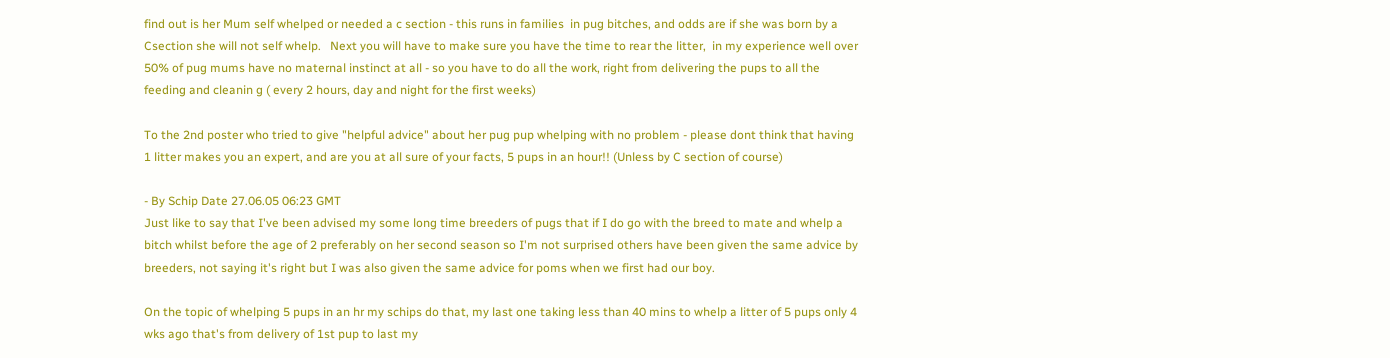find out is her Mum self whelped or needed a c section - this runs in families  in pug bitches, and odds are if she was born by a Csection she will not self whelp.   Next you will have to make sure you have the time to rear the litter,  in my experience well over 50% of pug mums have no maternal instinct at all - so you have to do all the work, right from delivering the pups to all the feeding and cleanin g ( every 2 hours, day and night for the first weeks)

To the 2nd poster who tried to give "helpful advice" about her pug pup whelping with no problem - please dont think that having 1 litter makes you an expert, and are you at all sure of your facts, 5 pups in an hour!! (Unless by C section of course)

- By Schip Date 27.06.05 06:23 GMT
Just like to say that I've been advised my some long time breeders of pugs that if I do go with the breed to mate and whelp a bitch whilst before the age of 2 preferably on her second season so I'm not surprised others have been given the same advice by breeders, not saying it's right but I was also given the same advice for poms when we first had our boy.

On the topic of whelping 5 pups in an hr my schips do that, my last one taking less than 40 mins to whelp a litter of 5 pups only 4 wks ago that's from delivery of 1st pup to last my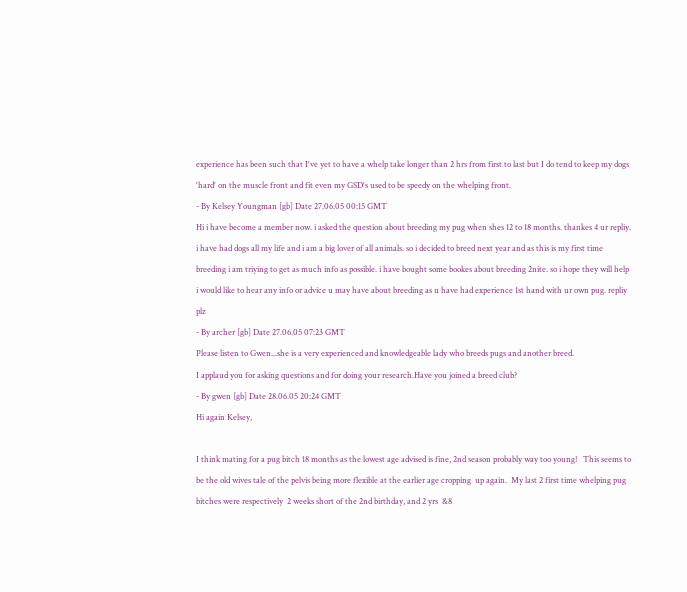experience has been such that I've yet to have a whelp take longer than 2 hrs from first to last but I do tend to keep my dogs 'hard' on the muscle front and fit even my GSD's used to be speedy on the whelping front.
- By Kelsey Youngman [gb] Date 27.06.05 00:15 GMT
Hi i have become a member now. i asked the question about breeding my pug when shes 12 to 18 months. thankes 4 ur repliy. i have had dogs all my life and i am a big lover of all animals. so i decided to breed next year and as this is my first time breeding i am triying to get as much info as possible. i have bought some bookes about breeding 2nite. so i hope they will help i would like to hear any info or advice u may have about breeding as u have had experience 1st hand with ur own pug. repliy plz
- By archer [gb] Date 27.06.05 07:23 GMT
Please listen to Gwen...she is a very experienced and knowledgeable lady who breeds pugs and another breed.
I applaud you for asking questions and for doing your research.Have you joined a breed club?
- By gwen [gb] Date 28.06.05 20:24 GMT
Hi again Kelsey,

I think mating for a pug bitch 18 months as the lowest age advised is fine, 2nd season probably way too young!   This seems to be the old wives tale of the pelvis being more flexible at the earlier age cropping  up again.  My last 2 first time whelping pug bitches were respectively  2 weeks short of the 2nd birthday, and 2 yrs  &8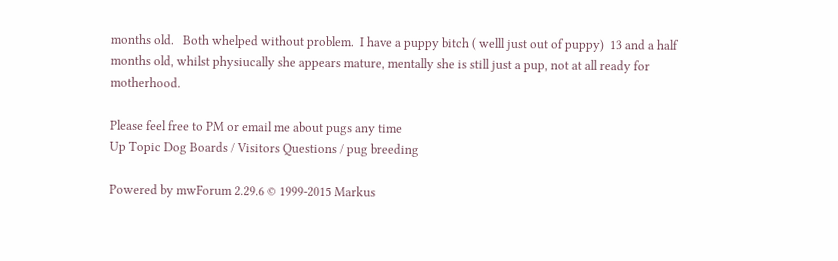months old.   Both whelped without problem.  I have a puppy bitch ( welll just out of puppy)  13 and a half months old, whilst physiucally she appears mature, mentally she is still just a pup, not at all ready for motherhood.

Please feel free to PM or email me about pugs any time
Up Topic Dog Boards / Visitors Questions / pug breeding

Powered by mwForum 2.29.6 © 1999-2015 Markus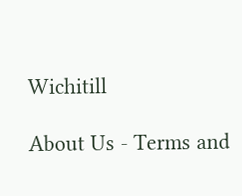Wichitill

About Us - Terms and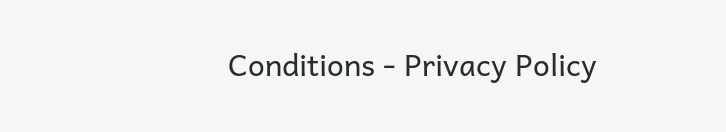Conditions - Privacy Policy